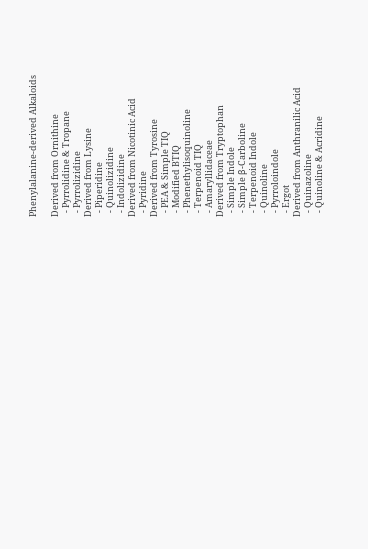Phenylalanine-derived Alkaloids

Derived from Ornithine
  - Pyrrolidine & Tropane
  - Pyrrolizidine
Derived from Lysine
  - Piperidine
  - Quinolizidine
  - Indolizidine
Derived from Nicotinic Acid
  - Pyridine
Derived from Tyrosine
  - PEA & Simple TIQ
  - Modified BTIQ
  - Phenethylisoquinoline
  - Terpenoid TIQ
  - Amaryllidaceae
Derived from Tryptophan
  - Simple Indole
  - Simple β-Carboline
  - Terpenoid Indole
  - Quinoline
  - Pyrroloindole
  - Ergot
Derived from Anthranilic Acid
  - Quinazoline
  - Quinoline & Acridine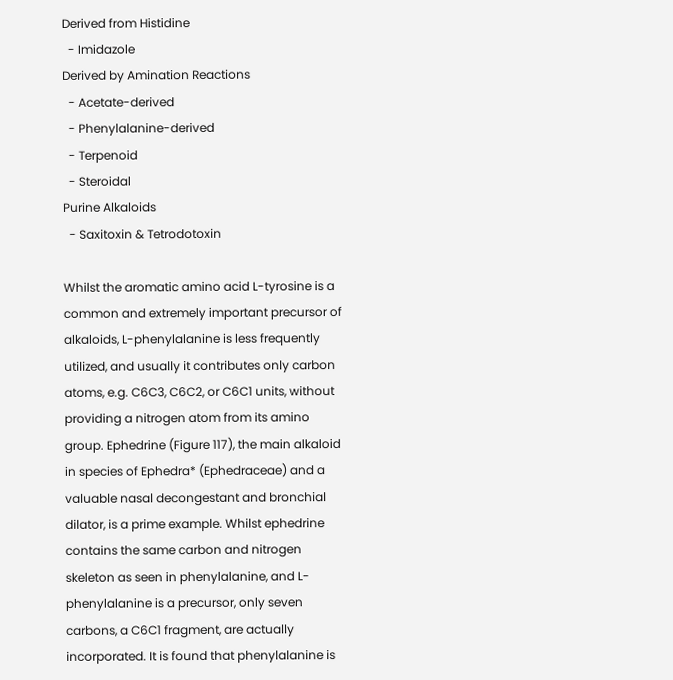Derived from Histidine
  - Imidazole
Derived by Amination Reactions
  - Acetate-derived
  - Phenylalanine-derived
  - Terpenoid
  - Steroidal
Purine Alkaloids
  - Saxitoxin & Tetrodotoxin

Whilst the aromatic amino acid L-tyrosine is a common and extremely important precursor of alkaloids, L-phenylalanine is less frequently utilized, and usually it contributes only carbon atoms, e.g. C6C3, C6C2, or C6C1 units, without providing a nitrogen atom from its amino group. Ephedrine (Figure 117), the main alkaloid in species of Ephedra* (Ephedraceae) and a valuable nasal decongestant and bronchial dilator, is a prime example. Whilst ephedrine contains the same carbon and nitrogen skeleton as seen in phenylalanine, and L-phenylalanine is a precursor, only seven carbons, a C6C1 fragment, are actually incorporated. It is found that phenylalanine is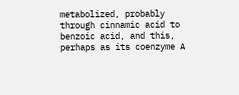metabolized, probably through cinnamic acid to benzoic acid, and this, perhaps as its coenzyme A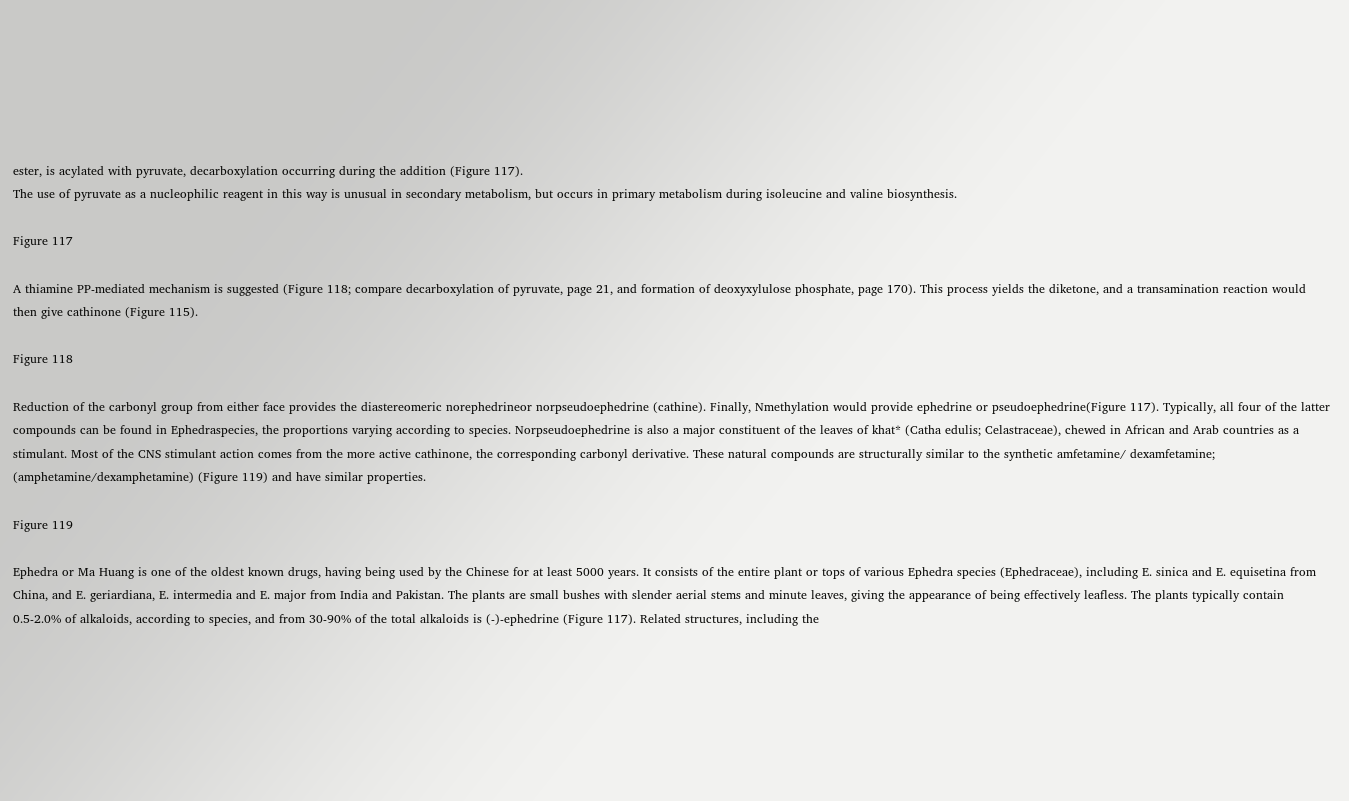ester, is acylated with pyruvate, decarboxylation occurring during the addition (Figure 117).
The use of pyruvate as a nucleophilic reagent in this way is unusual in secondary metabolism, but occurs in primary metabolism during isoleucine and valine biosynthesis.

Figure 117

A thiamine PP-mediated mechanism is suggested (Figure 118; compare decarboxylation of pyruvate, page 21, and formation of deoxyxylulose phosphate, page 170). This process yields the diketone, and a transamination reaction would then give cathinone (Figure 115).

Figure 118

Reduction of the carbonyl group from either face provides the diastereomeric norephedrineor norpseudoephedrine (cathine). Finally, Nmethylation would provide ephedrine or pseudoephedrine(Figure 117). Typically, all four of the latter compounds can be found in Ephedraspecies, the proportions varying according to species. Norpseudoephedrine is also a major constituent of the leaves of khat* (Catha edulis; Celastraceae), chewed in African and Arab countries as a stimulant. Most of the CNS stimulant action comes from the more active cathinone, the corresponding carbonyl derivative. These natural compounds are structurally similar to the synthetic amfetamine/ dexamfetamine; (amphetamine/dexamphetamine) (Figure 119) and have similar properties.

Figure 119

Ephedra or Ma Huang is one of the oldest known drugs, having being used by the Chinese for at least 5000 years. It consists of the entire plant or tops of various Ephedra species (Ephedraceae), including E. sinica and E. equisetina from China, and E. geriardiana, E. intermedia and E. major from India and Pakistan. The plants are small bushes with slender aerial stems and minute leaves, giving the appearance of being effectively leafless. The plants typically contain 0.5-2.0% of alkaloids, according to species, and from 30-90% of the total alkaloids is (-)-ephedrine (Figure 117). Related structures, including the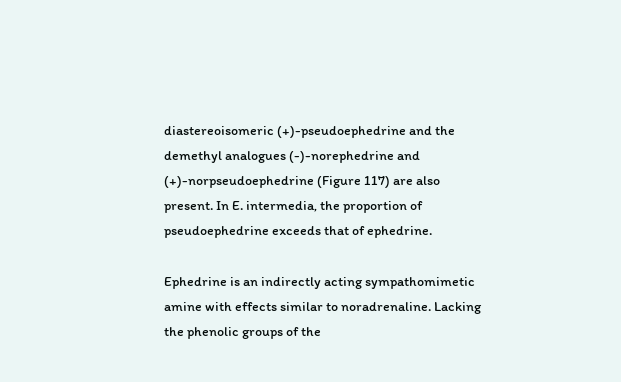diastereoisomeric (+)-pseudoephedrine and the demethyl analogues (-)-norephedrine and (+)-norpseudoephedrine (Figure 117) are also present. In E. intermedia, the proportion of pseudoephedrine exceeds that of ephedrine.

Ephedrine is an indirectly acting sympathomimetic amine with effects similar to noradrenaline. Lacking the phenolic groups of the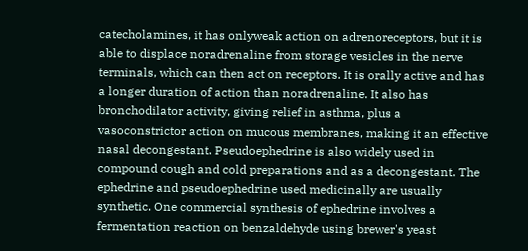catecholamines, it has onlyweak action on adrenoreceptors, but it is able to displace noradrenaline from storage vesicles in the nerve terminals, which can then act on receptors. It is orally active and has a longer duration of action than noradrenaline. It also has bronchodilator activity, giving relief in asthma, plus a vasoconstrictor action on mucous membranes, making it an effective nasal decongestant. Pseudoephedrine is also widely used in compound cough and cold preparations and as a decongestant. The ephedrine and pseudoephedrine used medicinally are usually synthetic. One commercial synthesis of ephedrine involves a fermentation reaction on benzaldehyde using brewer's yeast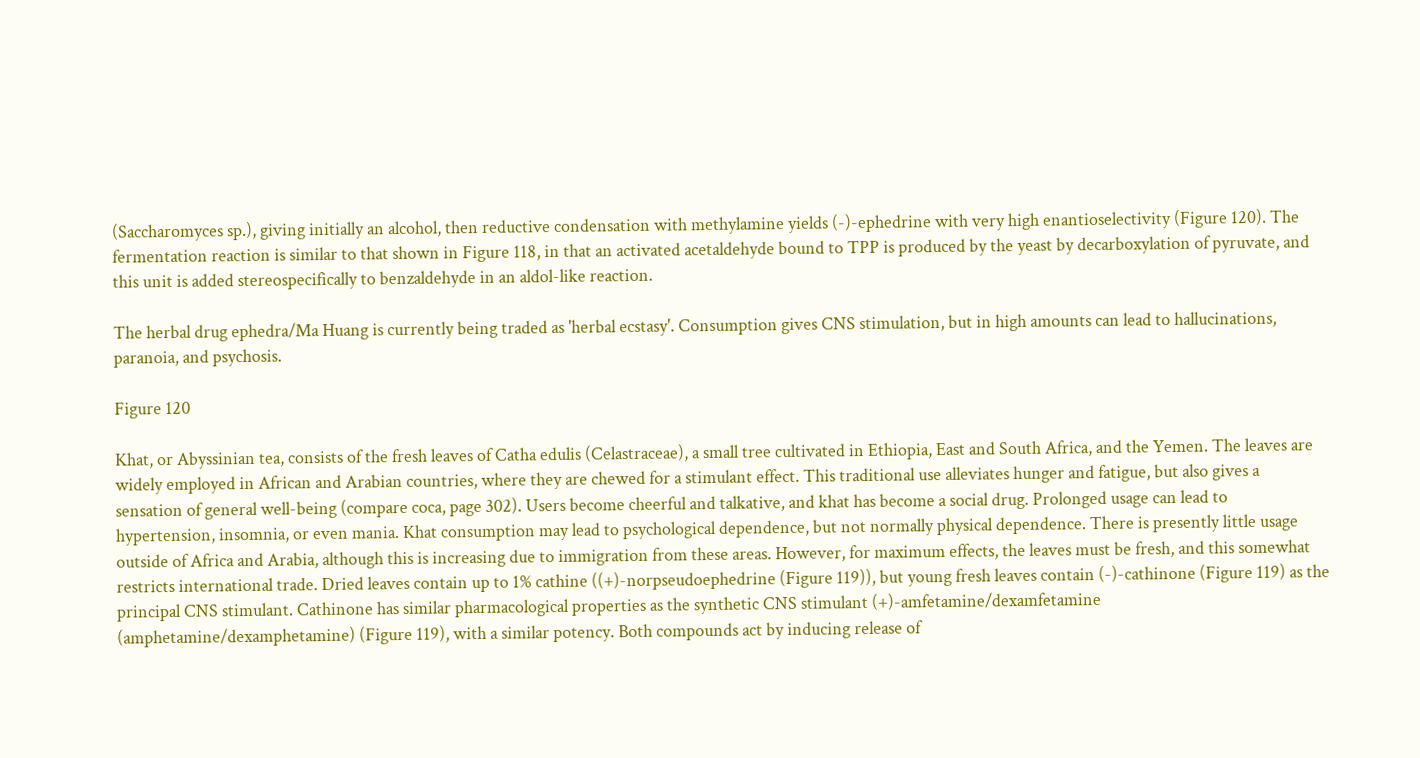(Saccharomyces sp.), giving initially an alcohol, then reductive condensation with methylamine yields (-)-ephedrine with very high enantioselectivity (Figure 120). The fermentation reaction is similar to that shown in Figure 118, in that an activated acetaldehyde bound to TPP is produced by the yeast by decarboxylation of pyruvate, and this unit is added stereospecifically to benzaldehyde in an aldol-like reaction.

The herbal drug ephedra/Ma Huang is currently being traded as 'herbal ecstasy'. Consumption gives CNS stimulation, but in high amounts can lead to hallucinations, paranoia, and psychosis.

Figure 120

Khat, or Abyssinian tea, consists of the fresh leaves of Catha edulis (Celastraceae), a small tree cultivated in Ethiopia, East and South Africa, and the Yemen. The leaves are widely employed in African and Arabian countries, where they are chewed for a stimulant effect. This traditional use alleviates hunger and fatigue, but also gives a sensation of general well-being (compare coca, page 302). Users become cheerful and talkative, and khat has become a social drug. Prolonged usage can lead to hypertension, insomnia, or even mania. Khat consumption may lead to psychological dependence, but not normally physical dependence. There is presently little usage outside of Africa and Arabia, although this is increasing due to immigration from these areas. However, for maximum effects, the leaves must be fresh, and this somewhat restricts international trade. Dried leaves contain up to 1% cathine ((+)-norpseudoephedrine (Figure 119)), but young fresh leaves contain (-)-cathinone (Figure 119) as the principal CNS stimulant. Cathinone has similar pharmacological properties as the synthetic CNS stimulant (+)-amfetamine/dexamfetamine (amphetamine/dexamphetamine) (Figure 119), with a similar potency. Both compounds act by inducing release of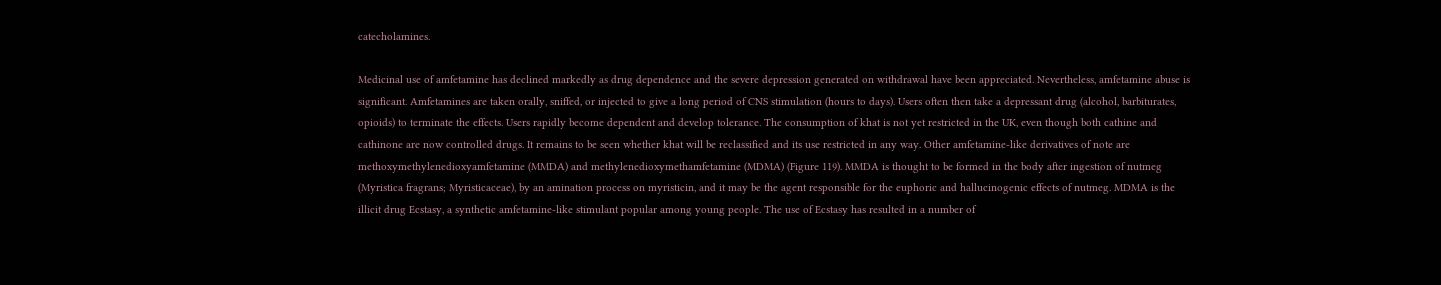catecholamines.

Medicinal use of amfetamine has declined markedly as drug dependence and the severe depression generated on withdrawal have been appreciated. Nevertheless, amfetamine abuse is significant. Amfetamines are taken orally, sniffed, or injected to give a long period of CNS stimulation (hours to days). Users often then take a depressant drug (alcohol, barbiturates, opioids) to terminate the effects. Users rapidly become dependent and develop tolerance. The consumption of khat is not yet restricted in the UK, even though both cathine and cathinone are now controlled drugs. It remains to be seen whether khat will be reclassified and its use restricted in any way. Other amfetamine-like derivatives of note are methoxymethylenedioxyamfetamine (MMDA) and methylenedioxymethamfetamine (MDMA) (Figure 119). MMDA is thought to be formed in the body after ingestion of nutmeg (Myristica fragrans; Myristicaceae), by an amination process on myristicin, and it may be the agent responsible for the euphoric and hallucinogenic effects of nutmeg. MDMA is the illicit drug Ecstasy, a synthetic amfetamine-like stimulant popular among young people. The use of Ecstasy has resulted in a number of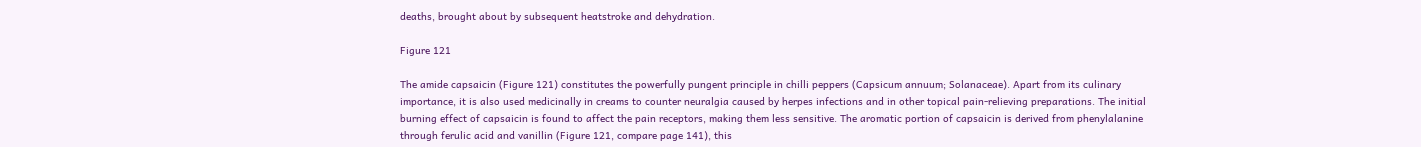deaths, brought about by subsequent heatstroke and dehydration.

Figure 121

The amide capsaicin (Figure 121) constitutes the powerfully pungent principle in chilli peppers (Capsicum annuum; Solanaceae). Apart from its culinary importance, it is also used medicinally in creams to counter neuralgia caused by herpes infections and in other topical pain-relieving preparations. The initial burning effect of capsaicin is found to affect the pain receptors, making them less sensitive. The aromatic portion of capsaicin is derived from phenylalanine through ferulic acid and vanillin (Figure 121, compare page 141), this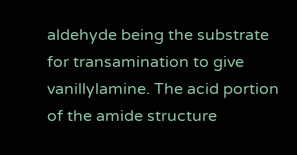aldehyde being the substrate for transamination to give vanillylamine. The acid portion of the amide structure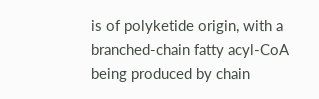is of polyketide origin, with a branched-chain fatty acyl-CoA being produced by chain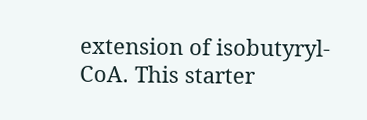extension of isobutyryl-CoA. This starter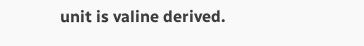unit is valine derived.